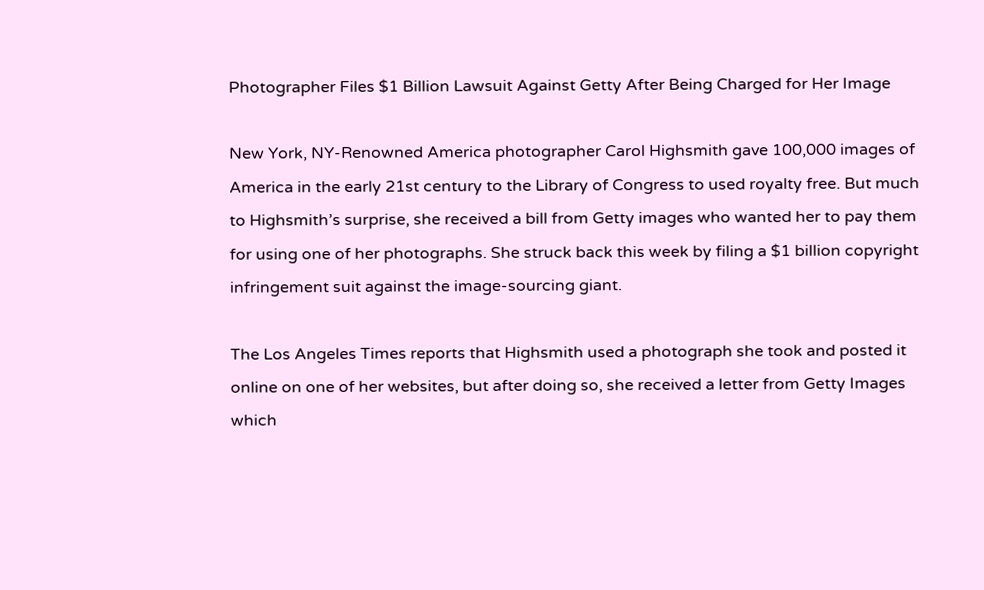Photographer Files $1 Billion Lawsuit Against Getty After Being Charged for Her Image

New York, NY-Renowned America photographer Carol Highsmith gave 100,000 images of America in the early 21st century to the Library of Congress to used royalty free. But much to Highsmith’s surprise, she received a bill from Getty images who wanted her to pay them for using one of her photographs. She struck back this week by filing a $1 billion copyright infringement suit against the image-sourcing giant.

The Los Angeles Times reports that Highsmith used a photograph she took and posted it online on one of her websites, but after doing so, she received a letter from Getty Images which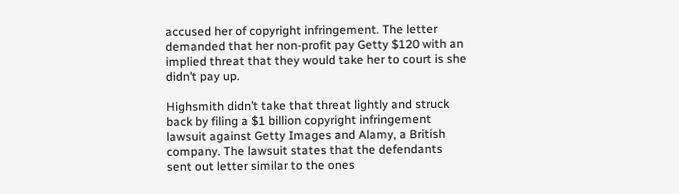accused her of copyright infringement. The letter demanded that her non-profit pay Getty $120 with an implied threat that they would take her to court is she didn’t pay up.

Highsmith didn’t take that threat lightly and struck back by filing a $1 billion copyright infringement lawsuit against Getty Images and Alamy, a British company. The lawsuit states that the defendants sent out letter similar to the ones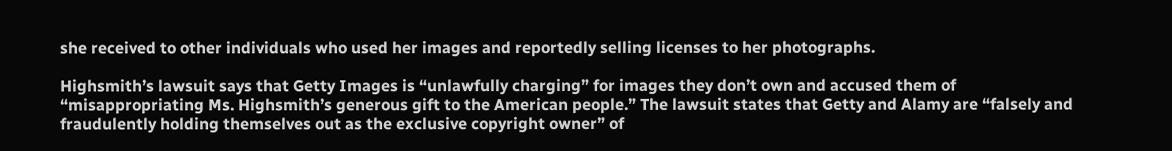she received to other individuals who used her images and reportedly selling licenses to her photographs.

Highsmith’s lawsuit says that Getty Images is “unlawfully charging” for images they don’t own and accused them of “misappropriating Ms. Highsmith’s generous gift to the American people.” The lawsuit states that Getty and Alamy are “falsely and fraudulently holding themselves out as the exclusive copyright owner” of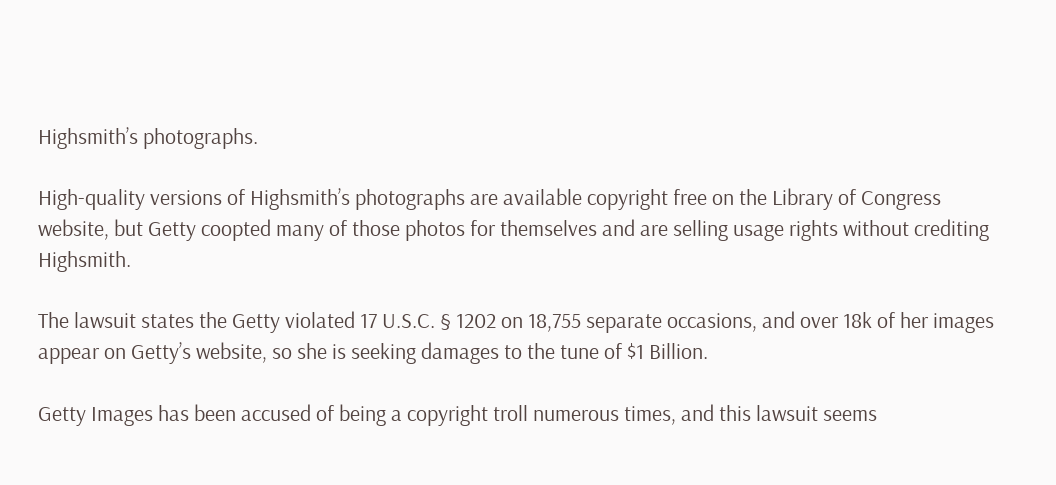Highsmith’s photographs.

High-quality versions of Highsmith’s photographs are available copyright free on the Library of Congress website, but Getty coopted many of those photos for themselves and are selling usage rights without crediting Highsmith.

The lawsuit states the Getty violated 17 U.S.C. § 1202 on 18,755 separate occasions, and over 18k of her images appear on Getty’s website, so she is seeking damages to the tune of $1 Billion.

Getty Images has been accused of being a copyright troll numerous times, and this lawsuit seems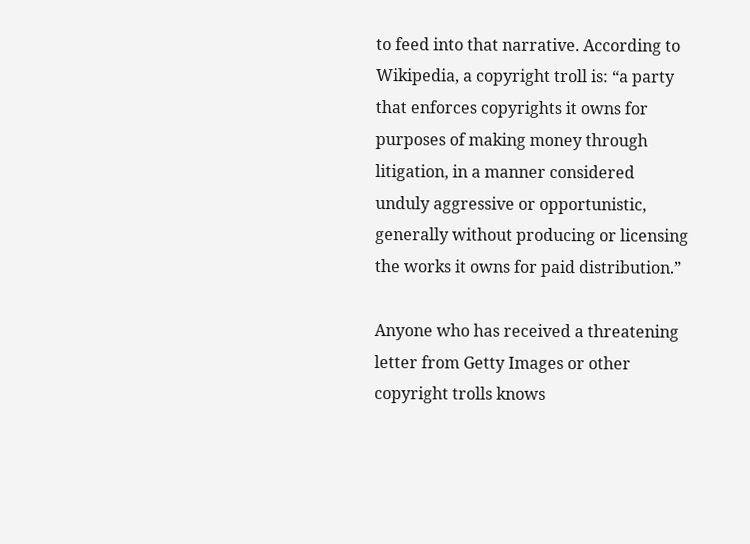to feed into that narrative. According to Wikipedia, a copyright troll is: “a party that enforces copyrights it owns for purposes of making money through litigation, in a manner considered unduly aggressive or opportunistic, generally without producing or licensing the works it owns for paid distribution.”

Anyone who has received a threatening letter from Getty Images or other copyright trolls knows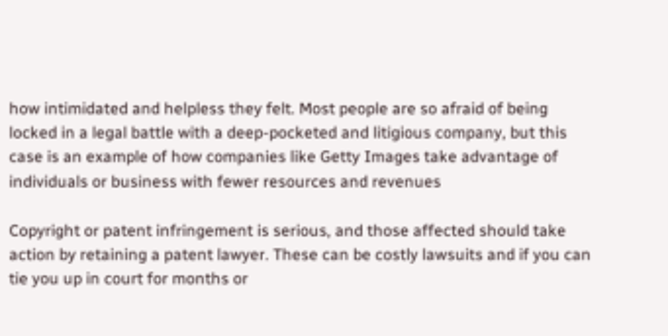how intimidated and helpless they felt. Most people are so afraid of being locked in a legal battle with a deep-pocketed and litigious company, but this case is an example of how companies like Getty Images take advantage of individuals or business with fewer resources and revenues

Copyright or patent infringement is serious, and those affected should take action by retaining a patent lawyer. These can be costly lawsuits and if you can tie you up in court for months or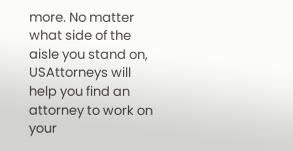more. No matter what side of the aisle you stand on, USAttorneys will help you find an attorney to work on your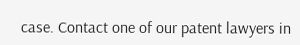case. Contact one of our patent lawyers in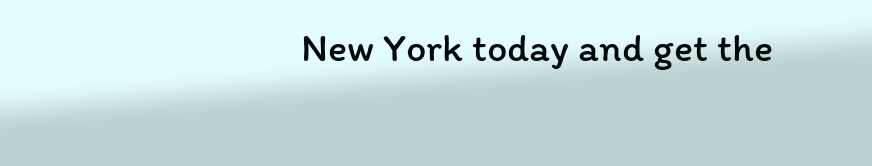New York today and get the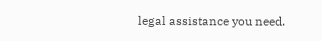legal assistance you need.